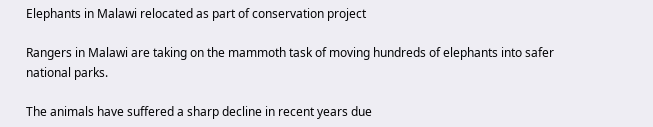Elephants in Malawi relocated as part of conservation project

Rangers in Malawi are taking on the mammoth task of moving hundreds of elephants into safer national parks.

The animals have suffered a sharp decline in recent years due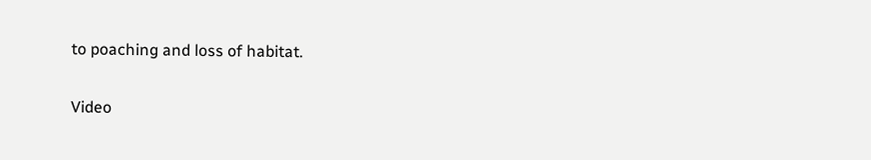to poaching and loss of habitat.

Video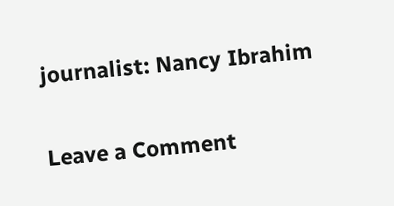journalist: Nancy Ibrahim

Leave a Comment